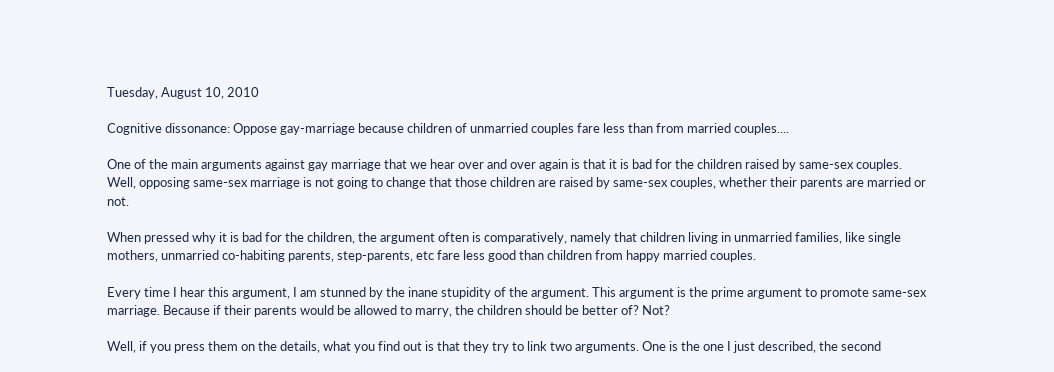Tuesday, August 10, 2010

Cognitive dissonance: Oppose gay-marriage because children of unmarried couples fare less than from married couples....

One of the main arguments against gay marriage that we hear over and over again is that it is bad for the children raised by same-sex couples. Well, opposing same-sex marriage is not going to change that those children are raised by same-sex couples, whether their parents are married or not.

When pressed why it is bad for the children, the argument often is comparatively, namely that children living in unmarried families, like single mothers, unmarried co-habiting parents, step-parents, etc fare less good than children from happy married couples.

Every time I hear this argument, I am stunned by the inane stupidity of the argument. This argument is the prime argument to promote same-sex marriage. Because if their parents would be allowed to marry, the children should be better of? Not?

Well, if you press them on the details, what you find out is that they try to link two arguments. One is the one I just described, the second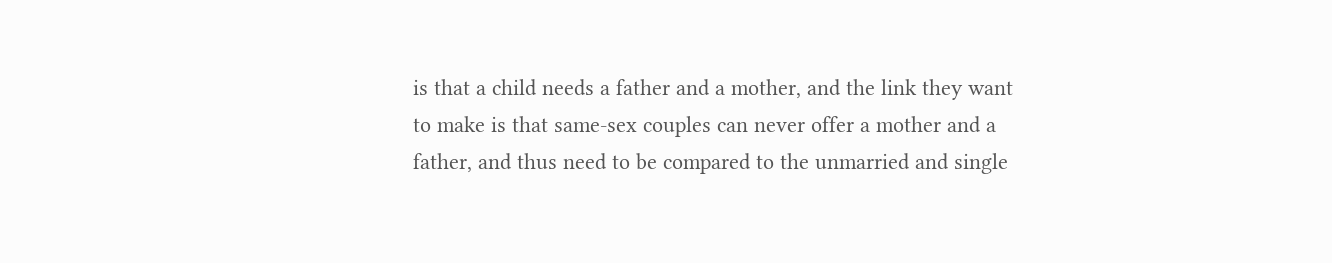is that a child needs a father and a mother, and the link they want to make is that same-sex couples can never offer a mother and a father, and thus need to be compared to the unmarried and single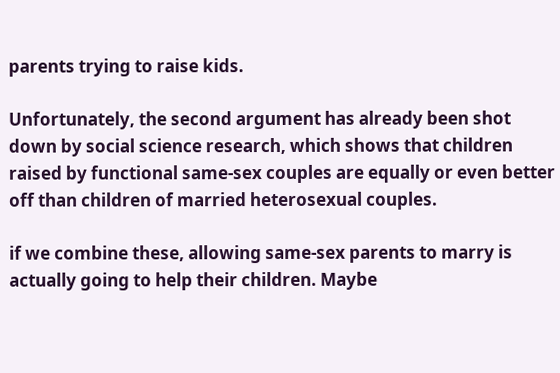parents trying to raise kids.

Unfortunately, the second argument has already been shot down by social science research, which shows that children raised by functional same-sex couples are equally or even better off than children of married heterosexual couples.

if we combine these, allowing same-sex parents to marry is actually going to help their children. Maybe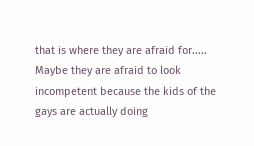that is where they are afraid for..... Maybe they are afraid to look incompetent because the kids of the gays are actually doing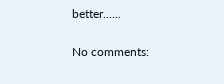better......

No comments: